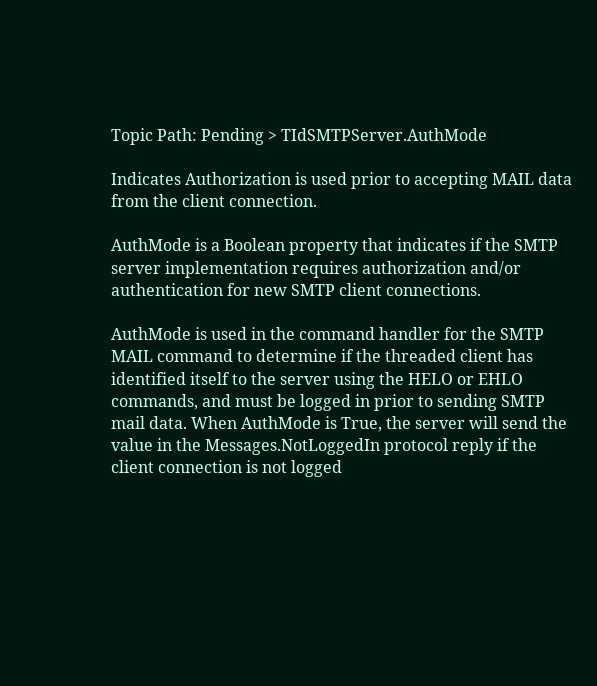Topic Path: Pending > TIdSMTPServer.AuthMode

Indicates Authorization is used prior to accepting MAIL data from the client connection.

AuthMode is a Boolean property that indicates if the SMTP server implementation requires authorization and/or authentication for new SMTP client connections.

AuthMode is used in the command handler for the SMTP MAIL command to determine if the threaded client has identified itself to the server using the HELO or EHLO commands, and must be logged in prior to sending SMTP mail data. When AuthMode is True, the server will send the value in the Messages.NotLoggedIn protocol reply if the client connection is not logged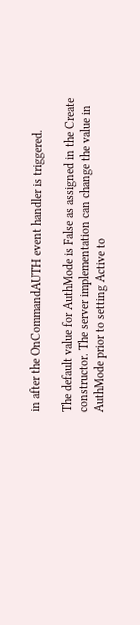in after the OnCommandAUTH event handler is triggered.

The default value for AuthMode is False as assigned in the Create constructor. The server implementation can change the value in AuthMode prior to setting Active to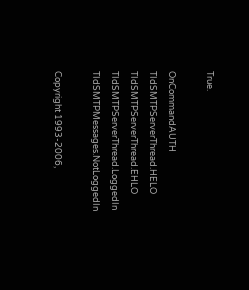True.

OnCommandAUTH TIdSMTPServerThread.HELO TIdSMTPServerThread.EHLO TIdSMTPServerThread.LoggedIn TIdSMTPMessages.NotLoggedIn

Copyright 1993-2006,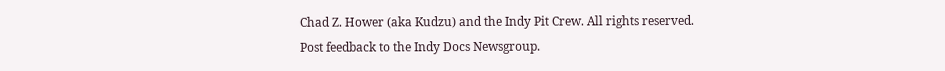Chad Z. Hower (aka Kudzu) and the Indy Pit Crew. All rights reserved.
Post feedback to the Indy Docs Newsgroup.